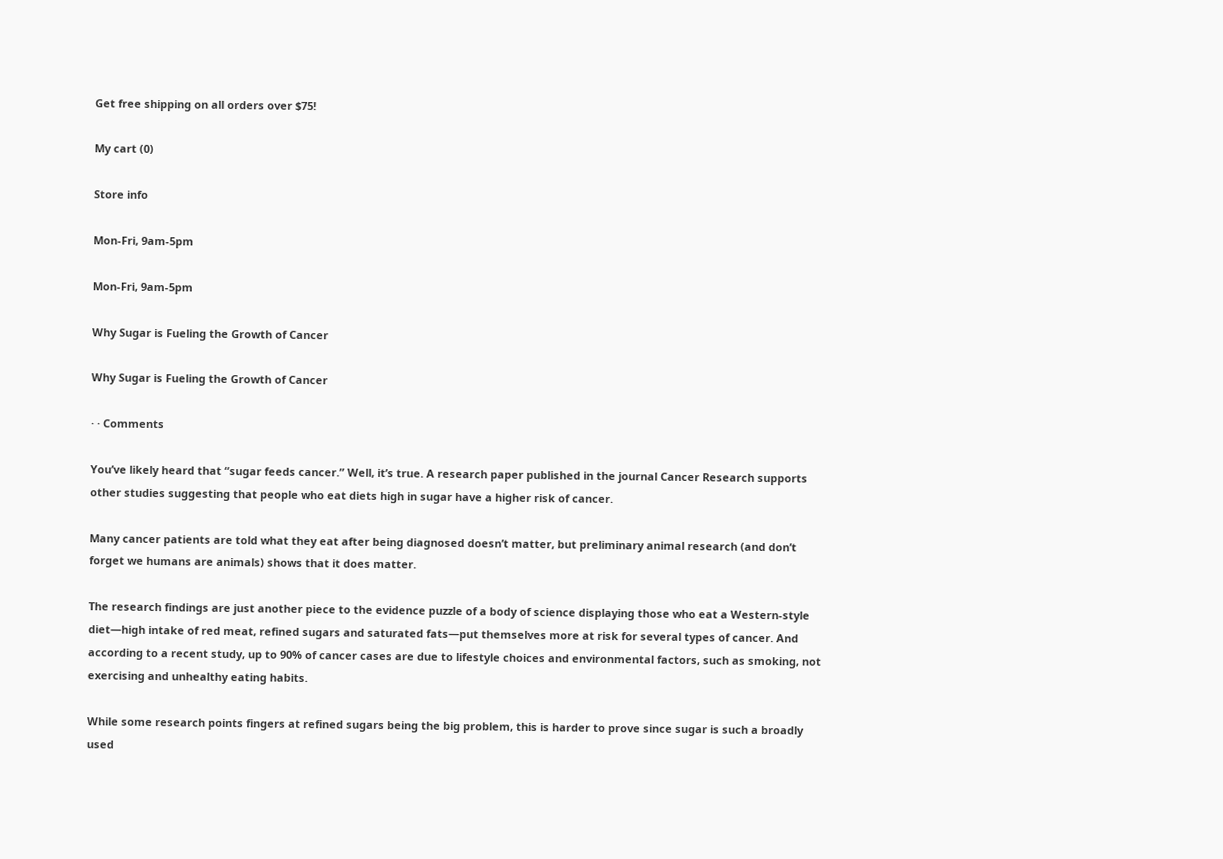Get free shipping on all orders over $75!

My cart (0)

Store info

Mon-Fri, 9am-5pm

Mon-Fri, 9am-5pm

Why Sugar is Fueling the Growth of Cancer

Why Sugar is Fueling the Growth of Cancer

· · Comments

You’ve likely heard that “sugar feeds cancer.” Well, it’s true. A research paper published in the journal Cancer Research supports other studies suggesting that people who eat diets high in sugar have a higher risk of cancer.

Many cancer patients are told what they eat after being diagnosed doesn’t matter, but preliminary animal research (and don’t forget we humans are animals) shows that it does matter.

The research findings are just another piece to the evidence puzzle of a body of science displaying those who eat a Western-style diet—high intake of red meat, refined sugars and saturated fats—put themselves more at risk for several types of cancer. And according to a recent study, up to 90% of cancer cases are due to lifestyle choices and environmental factors, such as smoking, not exercising and unhealthy eating habits.

While some research points fingers at refined sugars being the big problem, this is harder to prove since sugar is such a broadly used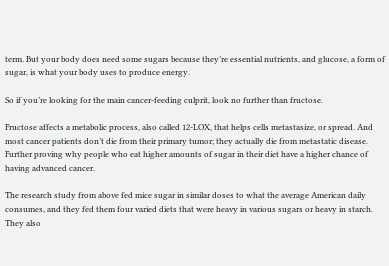term. But your body does need some sugars because they’re essential nutrients, and glucose, a form of sugar, is what your body uses to produce energy.

So if you’re looking for the main cancer-feeding culprit, look no further than fructose.

Fructose affects a metabolic process, also called 12-LOX, that helps cells metastasize, or spread. And most cancer patients don’t die from their primary tumor; they actually die from metastatic disease. Further proving why people who eat higher amounts of sugar in their diet have a higher chance of having advanced cancer.

The research study from above fed mice sugar in similar doses to what the average American daily consumes, and they fed them four varied diets that were heavy in various sugars or heavy in starch. They also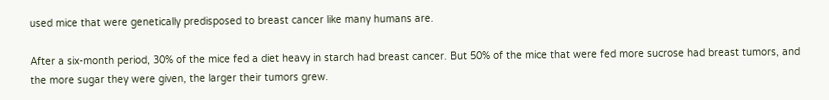used mice that were genetically predisposed to breast cancer like many humans are.

After a six-month period, 30% of the mice fed a diet heavy in starch had breast cancer. But 50% of the mice that were fed more sucrose had breast tumors, and the more sugar they were given, the larger their tumors grew.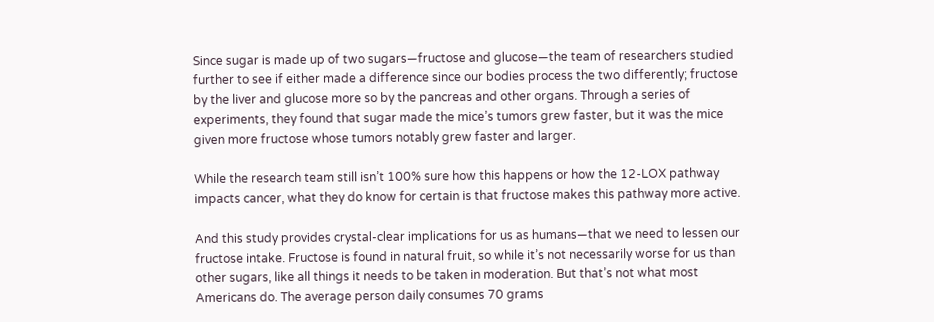Since sugar is made up of two sugars—fructose and glucose—the team of researchers studied further to see if either made a difference since our bodies process the two differently; fructose by the liver and glucose more so by the pancreas and other organs. Through a series of experiments, they found that sugar made the mice’s tumors grew faster, but it was the mice given more fructose whose tumors notably grew faster and larger.

While the research team still isn’t 100% sure how this happens or how the 12-LOX pathway impacts cancer, what they do know for certain is that fructose makes this pathway more active.

And this study provides crystal-clear implications for us as humans—that we need to lessen our fructose intake. Fructose is found in natural fruit, so while it’s not necessarily worse for us than other sugars, like all things it needs to be taken in moderation. But that’s not what most Americans do. The average person daily consumes 70 grams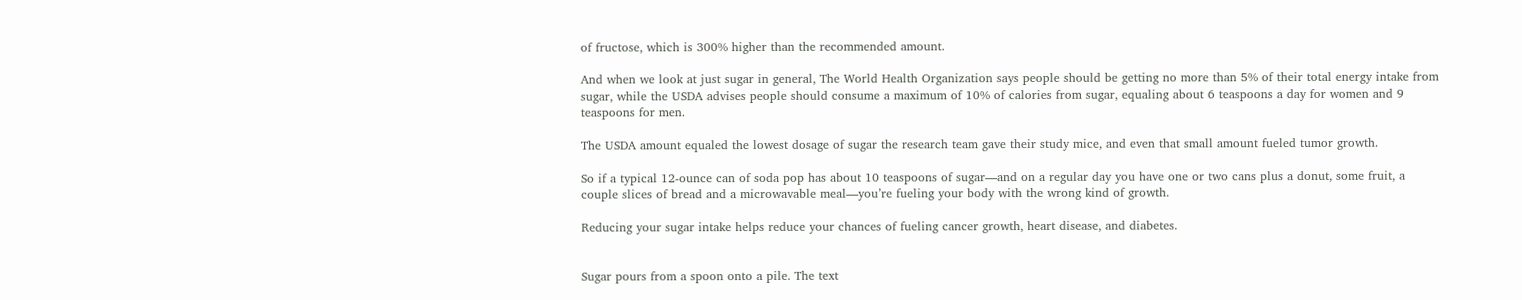of fructose, which is 300% higher than the recommended amount.

And when we look at just sugar in general, The World Health Organization says people should be getting no more than 5% of their total energy intake from sugar, while the USDA advises people should consume a maximum of 10% of calories from sugar, equaling about 6 teaspoons a day for women and 9 teaspoons for men.

The USDA amount equaled the lowest dosage of sugar the research team gave their study mice, and even that small amount fueled tumor growth.

So if a typical 12-ounce can of soda pop has about 10 teaspoons of sugar—and on a regular day you have one or two cans plus a donut, some fruit, a couple slices of bread and a microwavable meal—you’re fueling your body with the wrong kind of growth.

Reducing your sugar intake helps reduce your chances of fueling cancer growth, heart disease, and diabetes.


Sugar pours from a spoon onto a pile. The text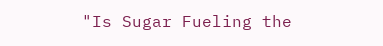"Is Sugar Fueling the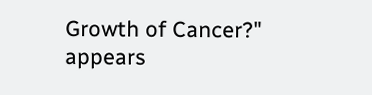Growth of Cancer?" appears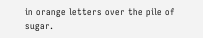in orange letters over the pile of sugar.